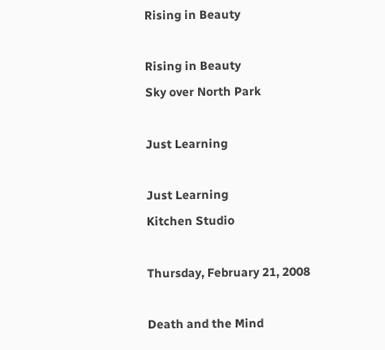Rising in Beauty

Rising in Beauty
Sky over North Park

Just Learning

Just Learning
Kitchen Studio

Thursday, February 21, 2008

Death and the Mind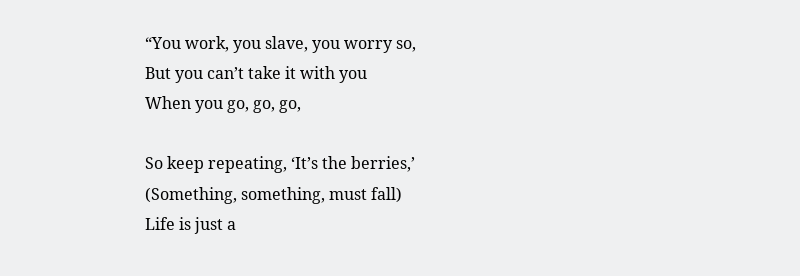“You work, you slave, you worry so,
But you can’t take it with you
When you go, go, go,

So keep repeating, ‘It’s the berries,’
(Something, something, must fall)
Life is just a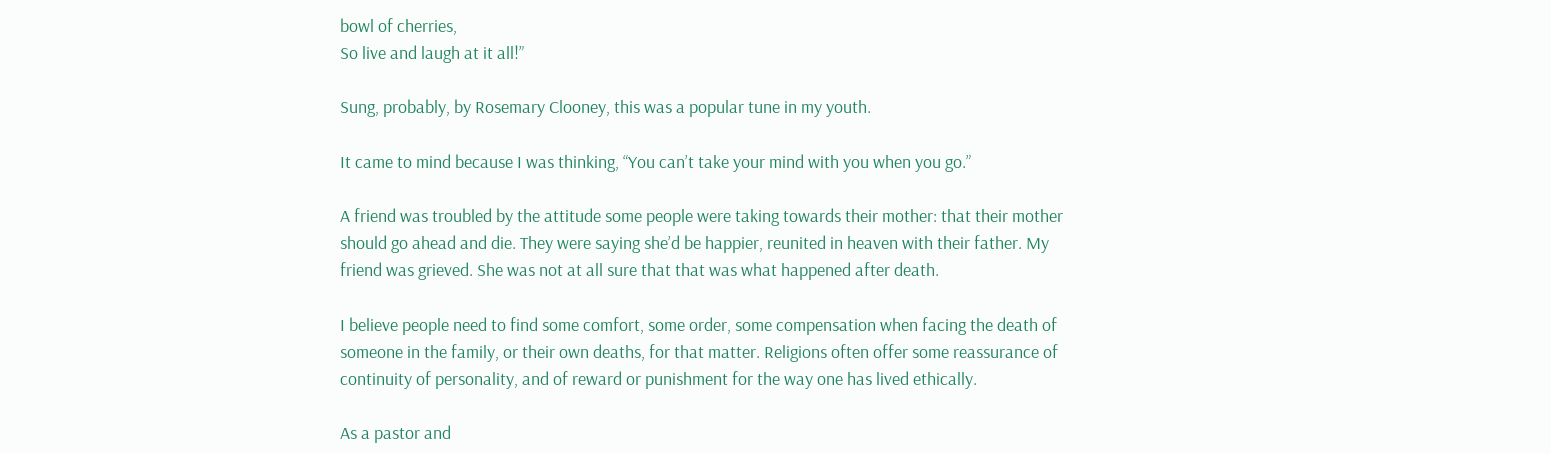bowl of cherries,
So live and laugh at it all!”

Sung, probably, by Rosemary Clooney, this was a popular tune in my youth.

It came to mind because I was thinking, “You can’t take your mind with you when you go.”

A friend was troubled by the attitude some people were taking towards their mother: that their mother should go ahead and die. They were saying she’d be happier, reunited in heaven with their father. My friend was grieved. She was not at all sure that that was what happened after death.

I believe people need to find some comfort, some order, some compensation when facing the death of someone in the family, or their own deaths, for that matter. Religions often offer some reassurance of continuity of personality, and of reward or punishment for the way one has lived ethically.

As a pastor and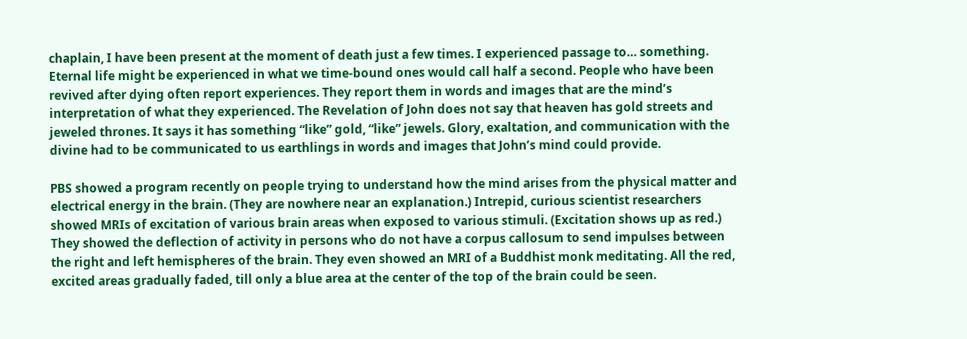chaplain, I have been present at the moment of death just a few times. I experienced passage to… something. Eternal life might be experienced in what we time-bound ones would call half a second. People who have been revived after dying often report experiences. They report them in words and images that are the mind’s interpretation of what they experienced. The Revelation of John does not say that heaven has gold streets and jeweled thrones. It says it has something “like” gold, “like” jewels. Glory, exaltation, and communication with the divine had to be communicated to us earthlings in words and images that John’s mind could provide.

PBS showed a program recently on people trying to understand how the mind arises from the physical matter and electrical energy in the brain. (They are nowhere near an explanation.) Intrepid, curious scientist researchers showed MRIs of excitation of various brain areas when exposed to various stimuli. (Excitation shows up as red.) They showed the deflection of activity in persons who do not have a corpus callosum to send impulses between the right and left hemispheres of the brain. They even showed an MRI of a Buddhist monk meditating. All the red, excited areas gradually faded, till only a blue area at the center of the top of the brain could be seen.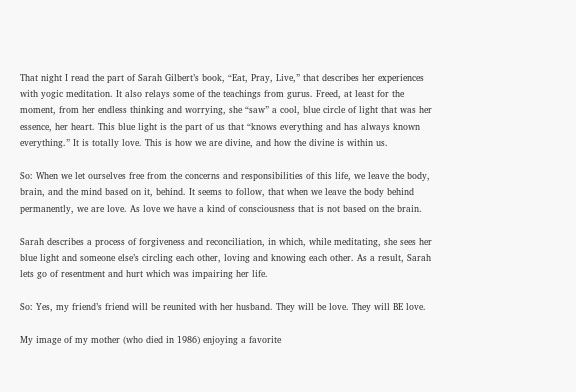That night I read the part of Sarah Gilbert’s book, “Eat, Pray, Live,” that describes her experiences with yogic meditation. It also relays some of the teachings from gurus. Freed, at least for the moment, from her endless thinking and worrying, she “saw” a cool, blue circle of light that was her essence, her heart. This blue light is the part of us that “knows everything and has always known everything.” It is totally love. This is how we are divine, and how the divine is within us.

So: When we let ourselves free from the concerns and responsibilities of this life, we leave the body, brain, and the mind based on it, behind. It seems to follow, that when we leave the body behind permanently, we are love. As love we have a kind of consciousness that is not based on the brain.

Sarah describes a process of forgiveness and reconciliation, in which, while meditating, she sees her blue light and someone else’s circling each other, loving and knowing each other. As a result, Sarah lets go of resentment and hurt which was impairing her life.

So: Yes, my friend’s friend will be reunited with her husband. They will be love. They will BE love.

My image of my mother (who died in 1986) enjoying a favorite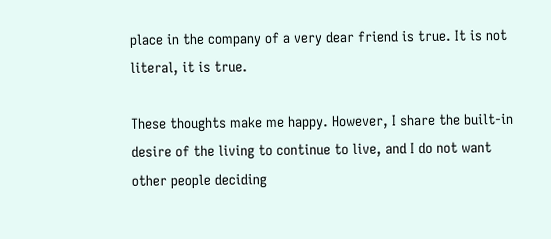place in the company of a very dear friend is true. It is not literal, it is true.

These thoughts make me happy. However, I share the built-in desire of the living to continue to live, and I do not want other people deciding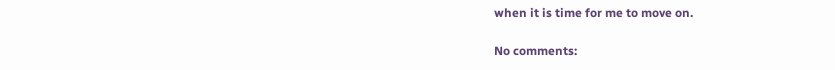when it is time for me to move on.

No comments: